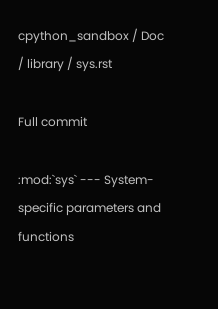cpython_sandbox / Doc / library / sys.rst

Full commit

:mod:`sys` --- System-specific parameters and functions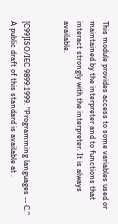This module provides access to some variables used or maintained by the interpreter and to functions that interact strongly with the interpreter. It is always available.


[C99]ISO/IEC 9899:1999. "Programming languages -- C." A public draft of this standard is available at .